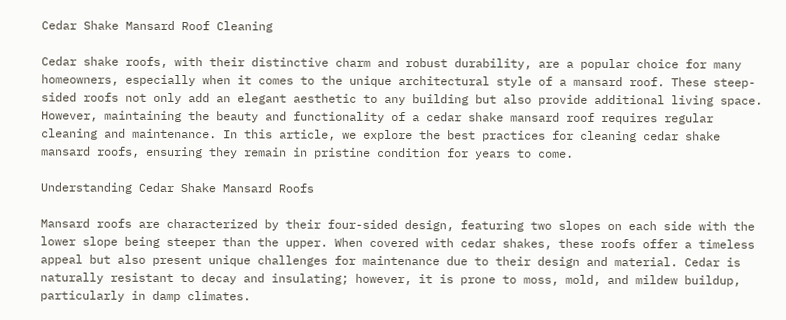Cedar Shake Mansard Roof Cleaning

Cedar shake roofs, with their distinctive charm and robust durability, are a popular choice for many homeowners, especially when it comes to the unique architectural style of a mansard roof. These steep-sided roofs not only add an elegant aesthetic to any building but also provide additional living space. However, maintaining the beauty and functionality of a cedar shake mansard roof requires regular cleaning and maintenance. In this article, we explore the best practices for cleaning cedar shake mansard roofs, ensuring they remain in pristine condition for years to come.

Understanding Cedar Shake Mansard Roofs

Mansard roofs are characterized by their four-sided design, featuring two slopes on each side with the lower slope being steeper than the upper. When covered with cedar shakes, these roofs offer a timeless appeal but also present unique challenges for maintenance due to their design and material. Cedar is naturally resistant to decay and insulating; however, it is prone to moss, mold, and mildew buildup, particularly in damp climates.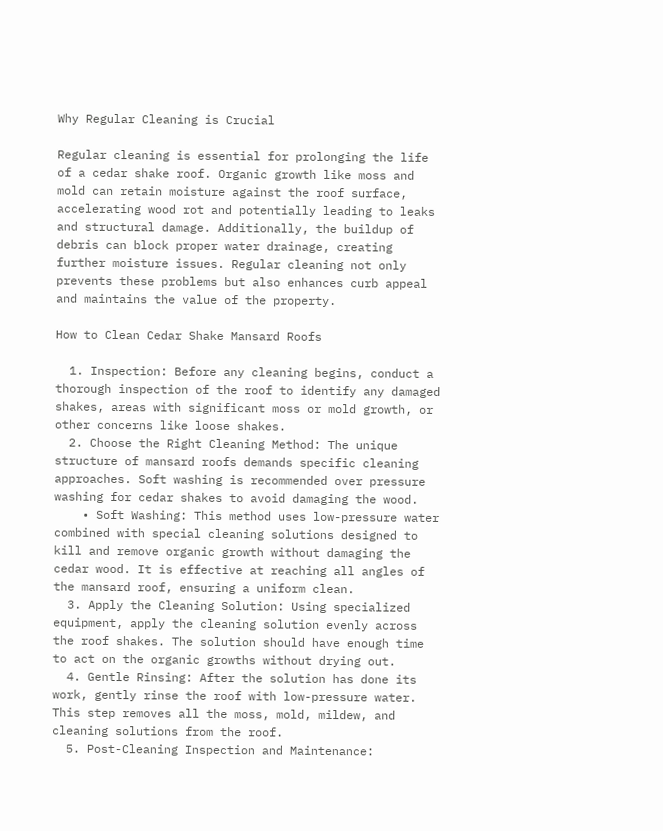Why Regular Cleaning is Crucial

Regular cleaning is essential for prolonging the life of a cedar shake roof. Organic growth like moss and mold can retain moisture against the roof surface, accelerating wood rot and potentially leading to leaks and structural damage. Additionally, the buildup of debris can block proper water drainage, creating further moisture issues. Regular cleaning not only prevents these problems but also enhances curb appeal and maintains the value of the property.

How to Clean Cedar Shake Mansard Roofs

  1. Inspection: Before any cleaning begins, conduct a thorough inspection of the roof to identify any damaged shakes, areas with significant moss or mold growth, or other concerns like loose shakes.
  2. Choose the Right Cleaning Method: The unique structure of mansard roofs demands specific cleaning approaches. Soft washing is recommended over pressure washing for cedar shakes to avoid damaging the wood.
    • Soft Washing: This method uses low-pressure water combined with special cleaning solutions designed to kill and remove organic growth without damaging the cedar wood. It is effective at reaching all angles of the mansard roof, ensuring a uniform clean.
  3. Apply the Cleaning Solution: Using specialized equipment, apply the cleaning solution evenly across the roof shakes. The solution should have enough time to act on the organic growths without drying out.
  4. Gentle Rinsing: After the solution has done its work, gently rinse the roof with low-pressure water. This step removes all the moss, mold, mildew, and cleaning solutions from the roof.
  5. Post-Cleaning Inspection and Maintenance: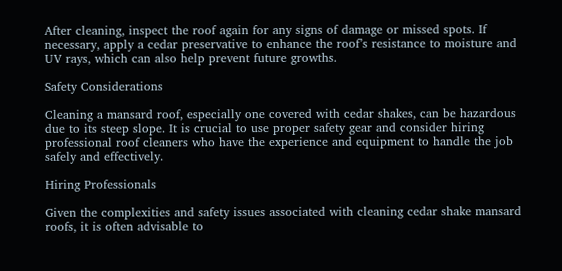After cleaning, inspect the roof again for any signs of damage or missed spots. If necessary, apply a cedar preservative to enhance the roof’s resistance to moisture and UV rays, which can also help prevent future growths.

Safety Considerations

Cleaning a mansard roof, especially one covered with cedar shakes, can be hazardous due to its steep slope. It is crucial to use proper safety gear and consider hiring professional roof cleaners who have the experience and equipment to handle the job safely and effectively.

Hiring Professionals

Given the complexities and safety issues associated with cleaning cedar shake mansard roofs, it is often advisable to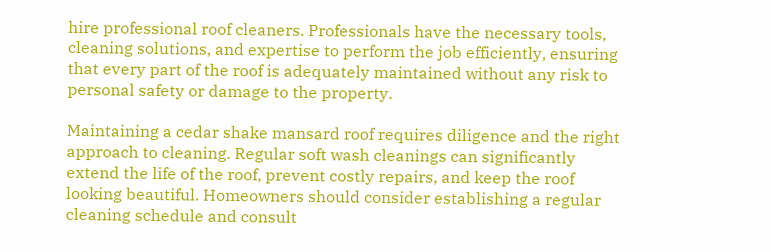hire professional roof cleaners. Professionals have the necessary tools, cleaning solutions, and expertise to perform the job efficiently, ensuring that every part of the roof is adequately maintained without any risk to personal safety or damage to the property.

Maintaining a cedar shake mansard roof requires diligence and the right approach to cleaning. Regular soft wash cleanings can significantly extend the life of the roof, prevent costly repairs, and keep the roof looking beautiful. Homeowners should consider establishing a regular cleaning schedule and consult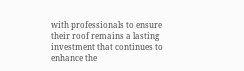with professionals to ensure their roof remains a lasting investment that continues to enhance the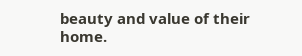beauty and value of their home.